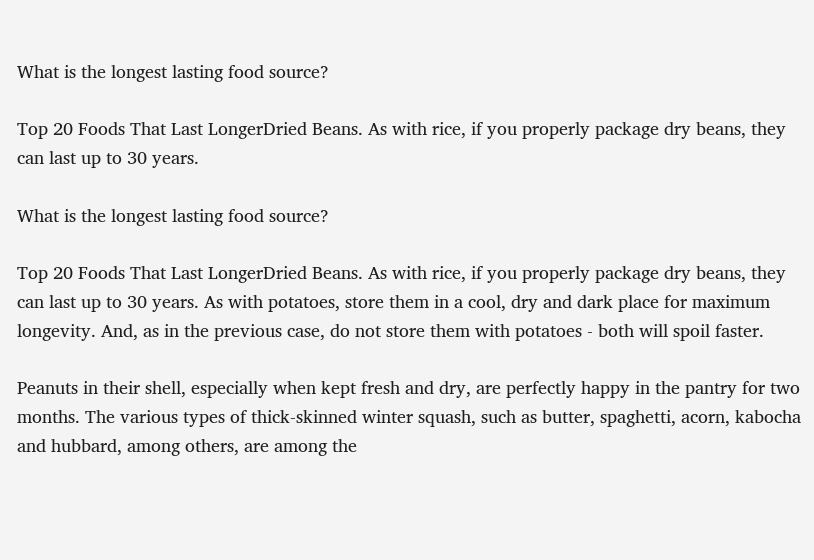What is the longest lasting food source?

Top 20 Foods That Last LongerDried Beans. As with rice, if you properly package dry beans, they can last up to 30 years.

What is the longest lasting food source?

Top 20 Foods That Last LongerDried Beans. As with rice, if you properly package dry beans, they can last up to 30 years. As with potatoes, store them in a cool, dry and dark place for maximum longevity. And, as in the previous case, do not store them with potatoes - both will spoil faster.

Peanuts in their shell, especially when kept fresh and dry, are perfectly happy in the pantry for two months. The various types of thick-skinned winter squash, such as butter, spaghetti, acorn, kabocha and hubbard, among others, are among the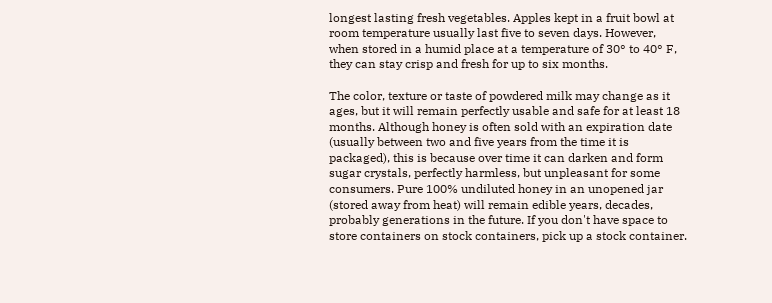longest lasting fresh vegetables. Apples kept in a fruit bowl at room temperature usually last five to seven days. However, when stored in a humid place at a temperature of 30° to 40° F, they can stay crisp and fresh for up to six months.

The color, texture or taste of powdered milk may change as it ages, but it will remain perfectly usable and safe for at least 18 months. Although honey is often sold with an expiration date (usually between two and five years from the time it is packaged), this is because over time it can darken and form sugar crystals, perfectly harmless, but unpleasant for some consumers. Pure 100% undiluted honey in an unopened jar (stored away from heat) will remain edible years, decades, probably generations in the future. If you don't have space to store containers on stock containers, pick up a stock container.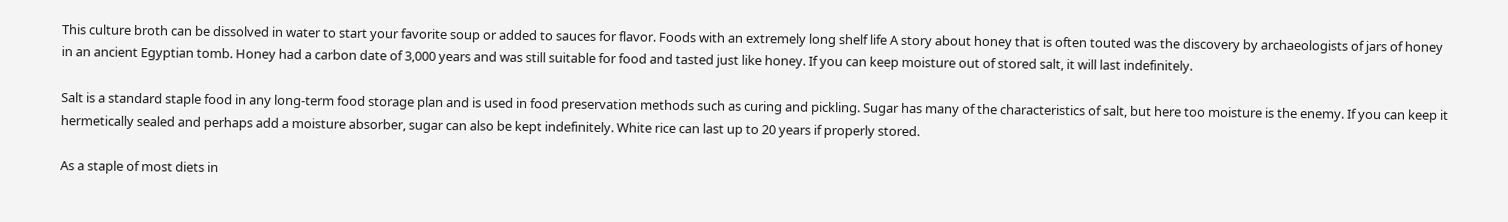This culture broth can be dissolved in water to start your favorite soup or added to sauces for flavor. Foods with an extremely long shelf life A story about honey that is often touted was the discovery by archaeologists of jars of honey in an ancient Egyptian tomb. Honey had a carbon date of 3,000 years and was still suitable for food and tasted just like honey. If you can keep moisture out of stored salt, it will last indefinitely.

Salt is a standard staple food in any long-term food storage plan and is used in food preservation methods such as curing and pickling. Sugar has many of the characteristics of salt, but here too moisture is the enemy. If you can keep it hermetically sealed and perhaps add a moisture absorber, sugar can also be kept indefinitely. White rice can last up to 20 years if properly stored.

As a staple of most diets in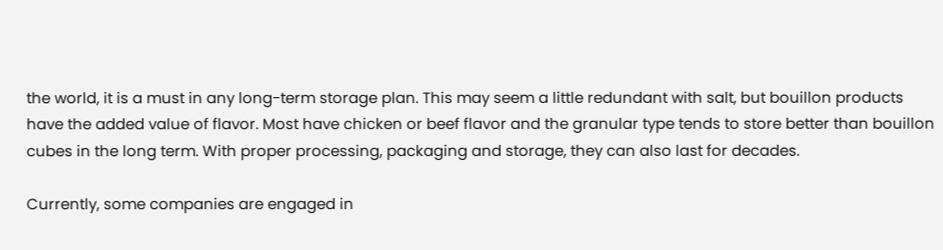the world, it is a must in any long-term storage plan. This may seem a little redundant with salt, but bouillon products have the added value of flavor. Most have chicken or beef flavor and the granular type tends to store better than bouillon cubes in the long term. With proper processing, packaging and storage, they can also last for decades.

Currently, some companies are engaged in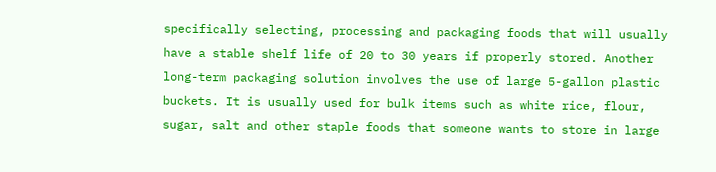specifically selecting, processing and packaging foods that will usually have a stable shelf life of 20 to 30 years if properly stored. Another long-term packaging solution involves the use of large 5-gallon plastic buckets. It is usually used for bulk items such as white rice, flour, sugar, salt and other staple foods that someone wants to store in large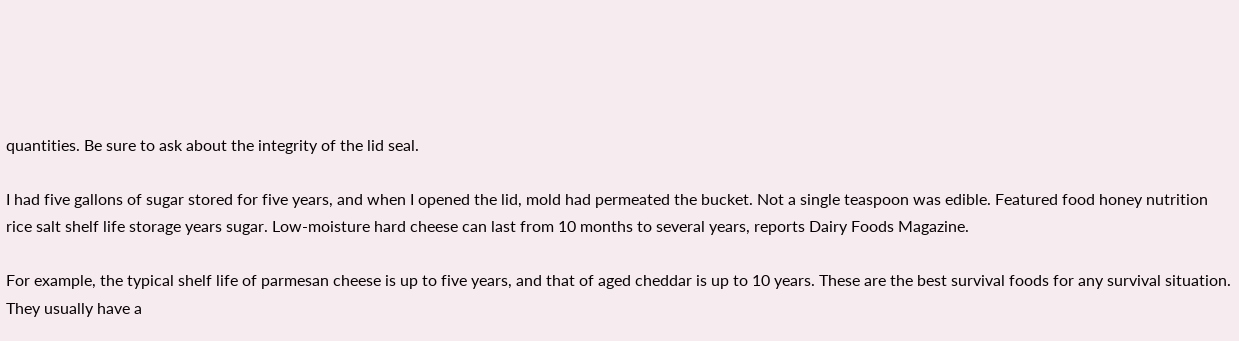quantities. Be sure to ask about the integrity of the lid seal.

I had five gallons of sugar stored for five years, and when I opened the lid, mold had permeated the bucket. Not a single teaspoon was edible. Featured food honey nutrition rice salt shelf life storage years sugar. Low-moisture hard cheese can last from 10 months to several years, reports Dairy Foods Magazine.

For example, the typical shelf life of parmesan cheese is up to five years, and that of aged cheddar is up to 10 years. These are the best survival foods for any survival situation. They usually have a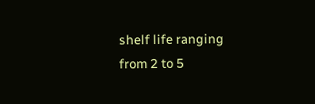shelf life ranging from 2 to 5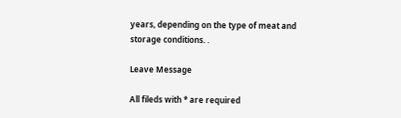years, depending on the type of meat and storage conditions. .

Leave Message

All fileds with * are required